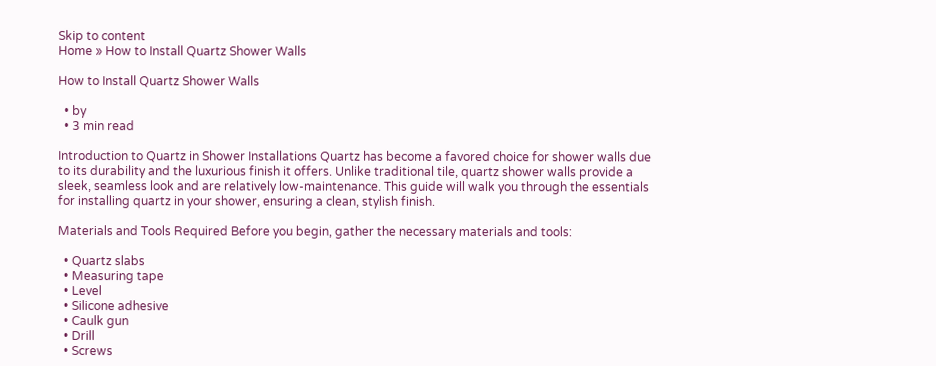Skip to content
Home » How to Install Quartz Shower Walls

How to Install Quartz Shower Walls

  • by
  • 3 min read

Introduction to Quartz in Shower Installations Quartz has become a favored choice for shower walls due to its durability and the luxurious finish it offers. Unlike traditional tile, quartz shower walls provide a sleek, seamless look and are relatively low-maintenance. This guide will walk you through the essentials for installing quartz in your shower, ensuring a clean, stylish finish.

Materials and Tools Required Before you begin, gather the necessary materials and tools:

  • Quartz slabs
  • Measuring tape
  • Level
  • Silicone adhesive
  • Caulk gun
  • Drill
  • Screws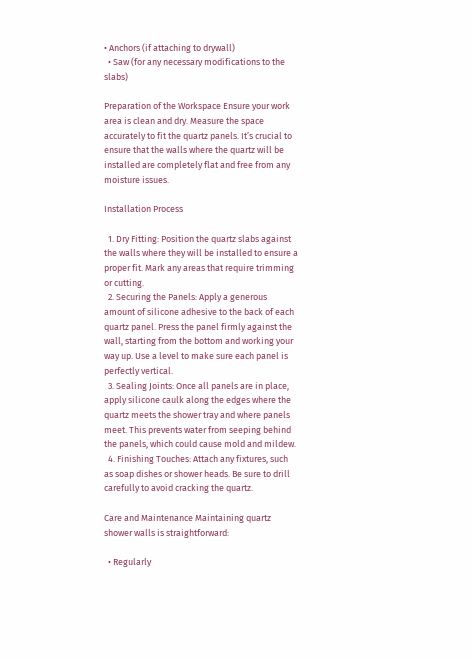• Anchors (if attaching to drywall)
  • Saw (for any necessary modifications to the slabs)

Preparation of the Workspace Ensure your work area is clean and dry. Measure the space accurately to fit the quartz panels. It’s crucial to ensure that the walls where the quartz will be installed are completely flat and free from any moisture issues.

Installation Process

  1. Dry Fitting: Position the quartz slabs against the walls where they will be installed to ensure a proper fit. Mark any areas that require trimming or cutting.
  2. Securing the Panels: Apply a generous amount of silicone adhesive to the back of each quartz panel. Press the panel firmly against the wall, starting from the bottom and working your way up. Use a level to make sure each panel is perfectly vertical.
  3. Sealing Joints: Once all panels are in place, apply silicone caulk along the edges where the quartz meets the shower tray and where panels meet. This prevents water from seeping behind the panels, which could cause mold and mildew.
  4. Finishing Touches: Attach any fixtures, such as soap dishes or shower heads. Be sure to drill carefully to avoid cracking the quartz.

Care and Maintenance Maintaining quartz shower walls is straightforward:

  • Regularly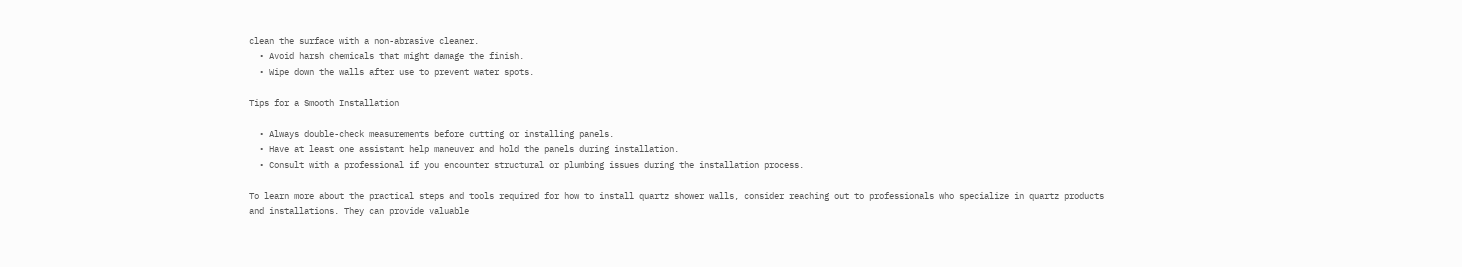clean the surface with a non-abrasive cleaner.
  • Avoid harsh chemicals that might damage the finish.
  • Wipe down the walls after use to prevent water spots.

Tips for a Smooth Installation

  • Always double-check measurements before cutting or installing panels.
  • Have at least one assistant help maneuver and hold the panels during installation.
  • Consult with a professional if you encounter structural or plumbing issues during the installation process.

To learn more about the practical steps and tools required for how to install quartz shower walls, consider reaching out to professionals who specialize in quartz products and installations. They can provide valuable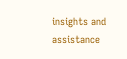insights and assistance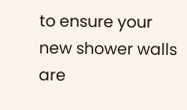to ensure your new shower walls are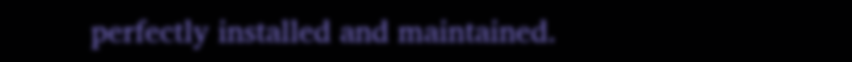perfectly installed and maintained.